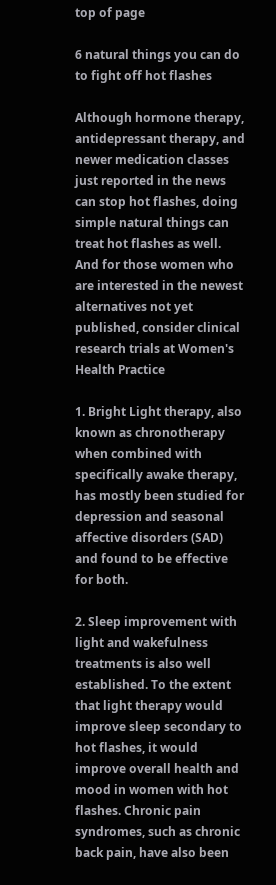top of page

6 natural things you can do to fight off hot flashes

Although hormone therapy, antidepressant therapy, and newer medication classes just reported in the news can stop hot flashes, doing simple natural things can treat hot flashes as well. And for those women who are interested in the newest alternatives not yet published, consider clinical research trials at Women's Health Practice

1. Bright Light therapy, also known as chronotherapy when combined with specifically awake therapy, has mostly been studied for depression and seasonal affective disorders (SAD) and found to be effective for both.

2. Sleep improvement with light and wakefulness treatments is also well established. To the extent that light therapy would improve sleep secondary to hot flashes, it would improve overall health and mood in women with hot flashes. Chronic pain syndromes, such as chronic back pain, have also been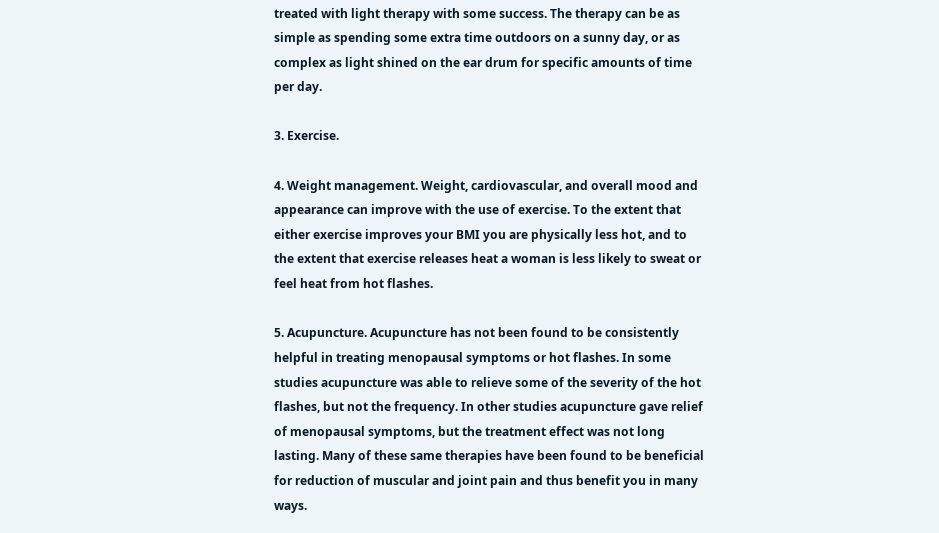treated with light therapy with some success. The therapy can be as simple as spending some extra time outdoors on a sunny day, or as complex as light shined on the ear drum for specific amounts of time per day.

3. Exercise.

4. Weight management. Weight, cardiovascular, and overall mood and appearance can improve with the use of exercise. To the extent that either exercise improves your BMI you are physically less hot, and to the extent that exercise releases heat a woman is less likely to sweat or feel heat from hot flashes.

5. Acupuncture. Acupuncture has not been found to be consistently helpful in treating menopausal symptoms or hot flashes. In some studies acupuncture was able to relieve some of the severity of the hot flashes, but not the frequency. In other studies acupuncture gave relief of menopausal symptoms, but the treatment effect was not long lasting. Many of these same therapies have been found to be beneficial for reduction of muscular and joint pain and thus benefit you in many ways.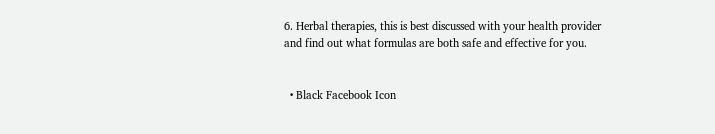6. Herbal therapies, this is best discussed with your health provider and find out what formulas are both safe and effective for you.


  • Black Facebook Icon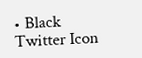• Black Twitter Icon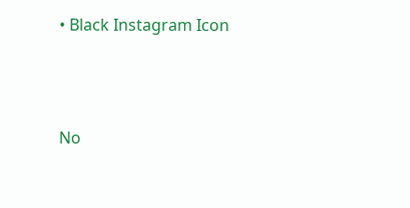• Black Instagram Icon




No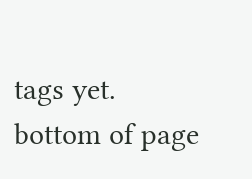tags yet.
bottom of page